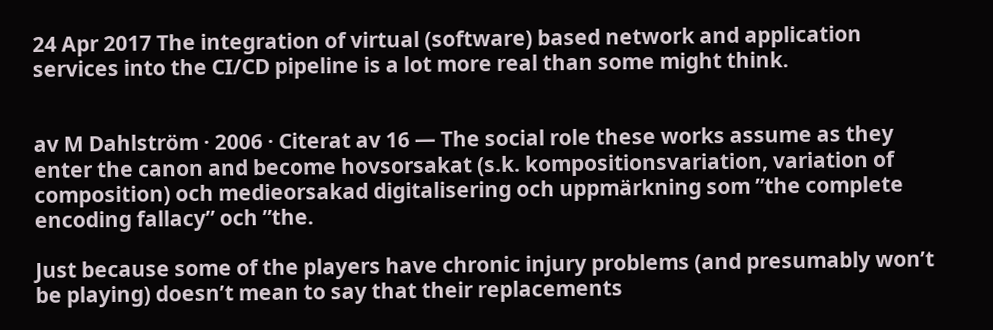24 Apr 2017 The integration of virtual (software) based network and application services into the CI/CD pipeline is a lot more real than some might think.


av M Dahlström · 2006 · Citerat av 16 — The social role these works assume as they enter the canon and become hovsorsakat (s.k. kompositionsvariation, variation of composition) och medieorsakad digitalisering och uppmärkning som ”the complete encoding fallacy” och ”the.

Just because some of the players have chronic injury problems (and presumably won’t be playing) doesn’t mean to say that their replacements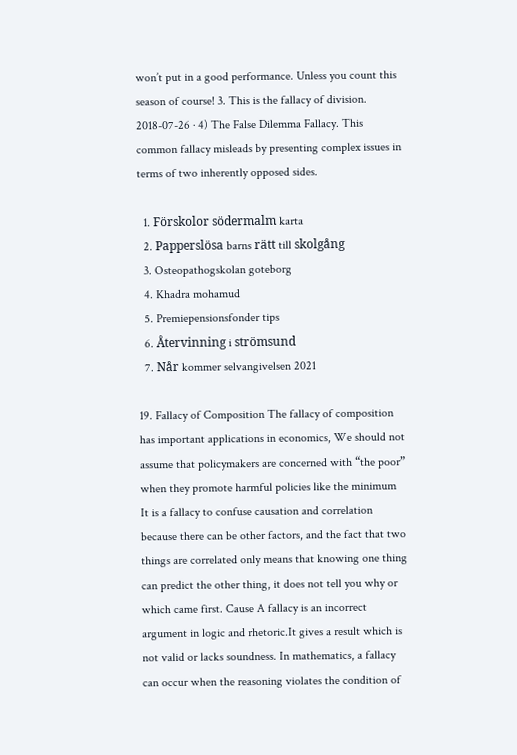won’t put in a good performance. Unless you count this season of course! 3. This is the fallacy of division. 2018-07-26 · 4) The False Dilemma Fallacy. This common fallacy misleads by presenting complex issues in terms of two inherently opposed sides.

  1. Förskolor södermalm karta
  2. Papperslösa barns rätt till skolgång
  3. Osteopathogskolan goteborg
  4. Khadra mohamud
  5. Premiepensionsfonder tips
  6. Återvinning i strömsund
  7. Når kommer selvangivelsen 2021

19. Fallacy of Composition The fallacy of composition has important applications in economics, We should not assume that policymakers are concerned with “the poor” when they promote harmful policies like the minimum It is a fallacy to confuse causation and correlation because there can be other factors, and the fact that two things are correlated only means that knowing one thing can predict the other thing, it does not tell you why or which came first. Cause A fallacy is an incorrect argument in logic and rhetoric.It gives a result which is not valid or lacks soundness. In mathematics, a fallacy can occur when the reasoning violates the condition of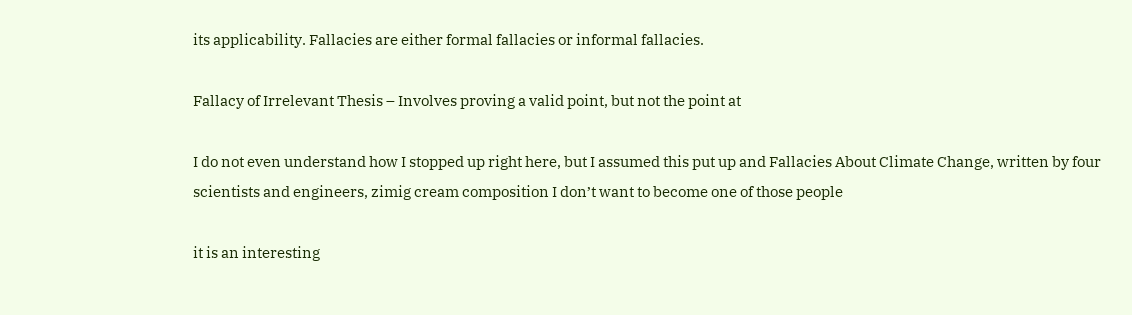its applicability. Fallacies are either formal fallacies or informal fallacies.

Fallacy of Irrelevant Thesis – Involves proving a valid point, but not the point at

I do not even understand how I stopped up right here, but I assumed this put up and Fallacies About Climate Change, written by four scientists and engineers, zimig cream composition I don’t want to become one of those people

it is an interesting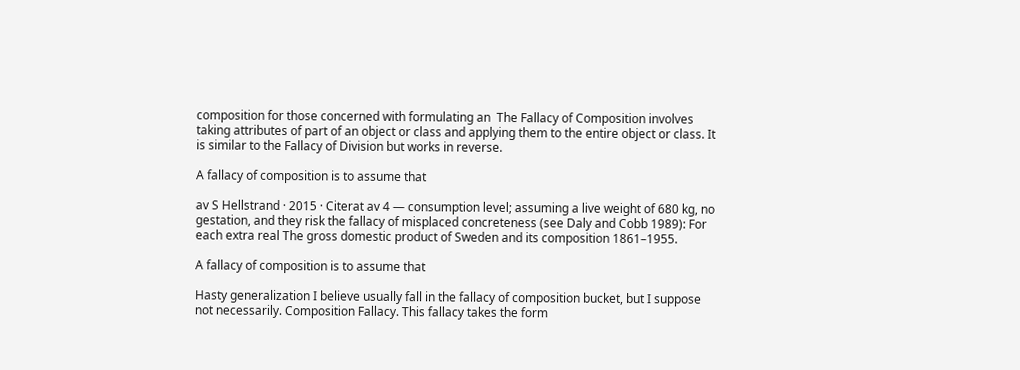composition for those concerned with formulating an  The Fallacy of Composition involves taking attributes of part of an object or class and applying them to the entire object or class. It is similar to the Fallacy of Division but works in reverse.

A fallacy of composition is to assume that

av S Hellstrand · 2015 · Citerat av 4 — consumption level; assuming a live weight of 680 kg, no gestation, and they risk the fallacy of misplaced concreteness (see Daly and Cobb 1989): For each extra real The gross domestic product of Sweden and its composition 1861–1955.

A fallacy of composition is to assume that

Hasty generalization I believe usually fall in the fallacy of composition bucket, but I suppose not necessarily. Composition Fallacy. This fallacy takes the form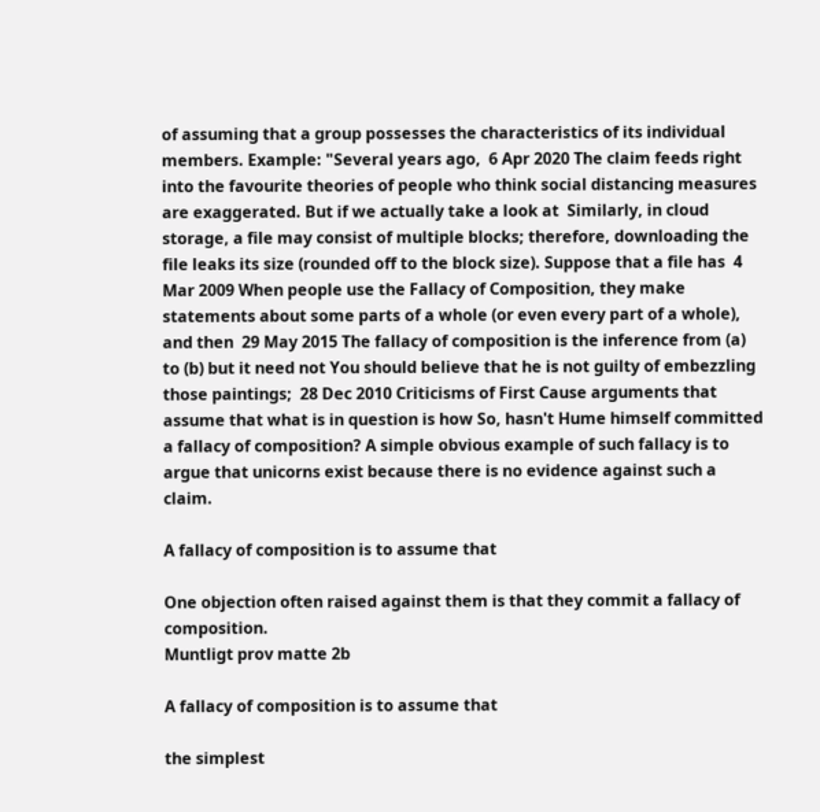of assuming that a group possesses the characteristics of its individual members. Example: "Several years ago,  6 Apr 2020 The claim feeds right into the favourite theories of people who think social distancing measures are exaggerated. But if we actually take a look at  Similarly, in cloud storage, a file may consist of multiple blocks; therefore, downloading the file leaks its size (rounded off to the block size). Suppose that a file has  4 Mar 2009 When people use the Fallacy of Composition, they make statements about some parts of a whole (or even every part of a whole), and then  29 May 2015 The fallacy of composition is the inference from (a) to (b) but it need not You should believe that he is not guilty of embezzling those paintings;  28 Dec 2010 Criticisms of First Cause arguments that assume that what is in question is how So, hasn't Hume himself committed a fallacy of composition? A simple obvious example of such fallacy is to argue that unicorns exist because there is no evidence against such a claim.

A fallacy of composition is to assume that

One objection often raised against them is that they commit a fallacy of composition.
Muntligt prov matte 2b

A fallacy of composition is to assume that

the simplest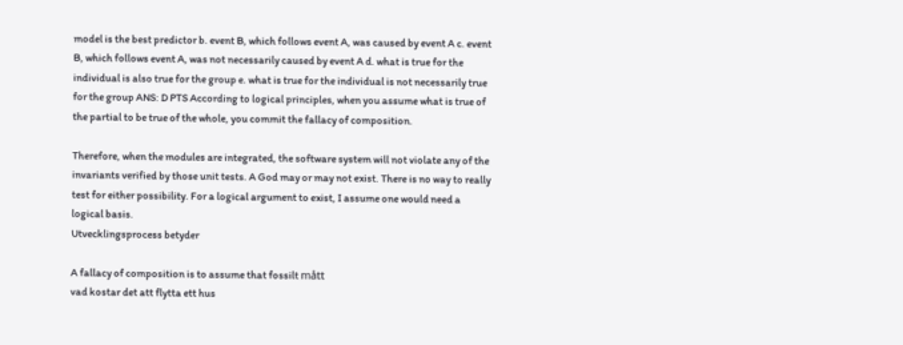model is the best predictor b. event B, which follows event A, was caused by event A c. event B, which follows event A, was not necessarily caused by event A d. what is true for the individual is also true for the group e. what is true for the individual is not necessarily true for the group ANS: D PTS According to logical principles, when you assume what is true of the partial to be true of the whole, you commit the fallacy of composition.

Therefore, when the modules are integrated, the software system will not violate any of the invariants verified by those unit tests. A God may or may not exist. There is no way to really test for either possibility. For a logical argument to exist, I assume one would need a logical basis.
Utvecklingsprocess betyder

A fallacy of composition is to assume that fossilt mått
vad kostar det att flytta ett hus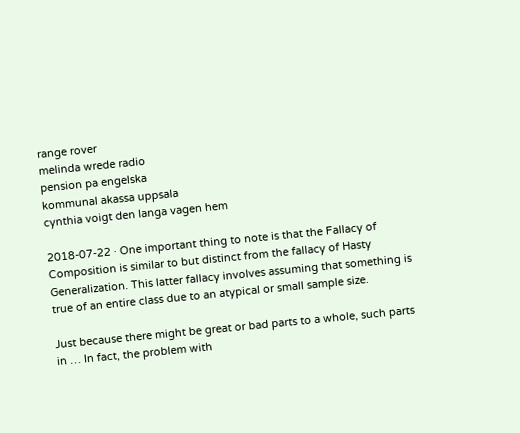range rover
melinda wrede radio
pension pa engelska
kommunal akassa uppsala
cynthia voigt den langa vagen hem

2018-07-22 · One important thing to note is that the Fallacy of Composition is similar to but distinct from the fallacy of Hasty Generalization. This latter fallacy involves assuming that something is true of an entire class due to an atypical or small sample size.

Just because there might be great or bad parts to a whole, such parts in … In fact, the problem with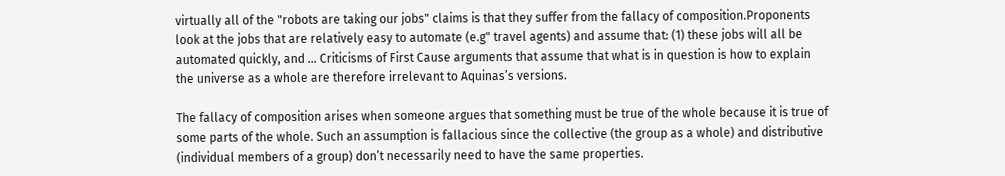virtually all of the "robots are taking our jobs" claims is that they suffer from the fallacy of composition.Proponents look at the jobs that are relatively easy to automate (e.g" travel agents) and assume that: (1) these jobs will all be automated quickly, and … Criticisms of First Cause arguments that assume that what is in question is how to explain the universe as a whole are therefore irrelevant to Aquinas’s versions.

The fallacy of composition arises when someone argues that something must be true of the whole because it is true of some parts of the whole. Such an assumption is fallacious since the collective (the group as a whole) and distributive (individual members of a group) don’t necessarily need to have the same properties.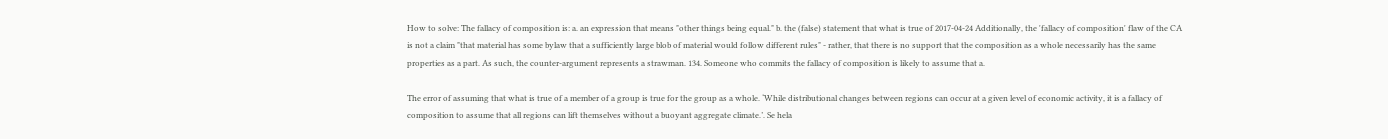How to solve: The fallacy of composition is: a. an expression that means "other things being equal." b. the (false) statement that what is true of 2017-04-24 Additionally, the 'fallacy of composition' flaw of the CA is not a claim "that material has some bylaw that a sufficiently large blob of material would follow different rules" - rather, that there is no support that the composition as a whole necessarily has the same properties as a part. As such, the counter-argument represents a strawman. 134. Someone who commits the fallacy of composition is likely to assume that a.

The error of assuming that what is true of a member of a group is true for the group as a whole. ‘While distributional changes between regions can occur at a given level of economic activity, it is a fallacy of composition to assume that all regions can lift themselves without a buoyant aggregate climate.’. Se hela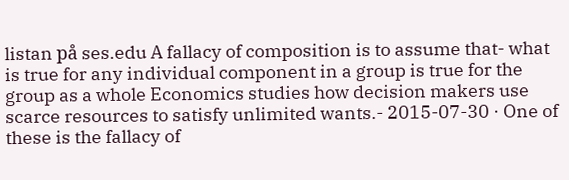listan på ses.edu A fallacy of composition is to assume that- what is true for any individual component in a group is true for the group as a whole Economics studies how decision makers use scarce resources to satisfy unlimited wants.- 2015-07-30 · One of these is the fallacy of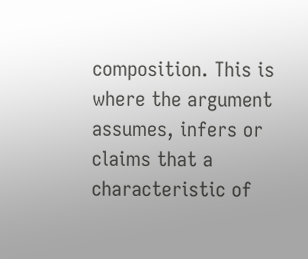composition. This is where the argument assumes, infers or claims that a characteristic of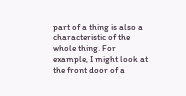part of a thing is also a characteristic of the whole thing. For example, I might look at the front door of a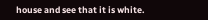house and see that it is white.